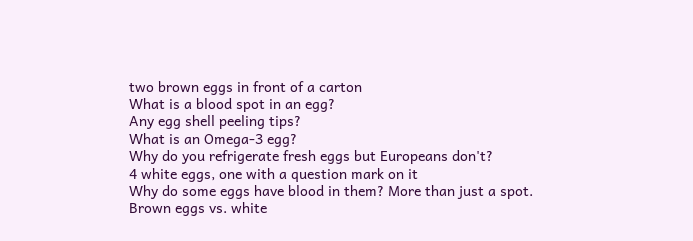two brown eggs in front of a carton
What is a blood spot in an egg?
Any egg shell peeling tips?
What is an Omega-3 egg?
Why do you refrigerate fresh eggs but Europeans don't?
4 white eggs, one with a question mark on it
Why do some eggs have blood in them? More than just a spot.
Brown eggs vs. white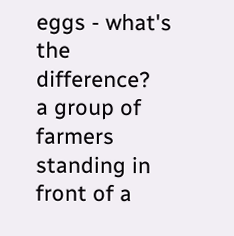eggs - what's the difference?
a group of farmers standing in front of a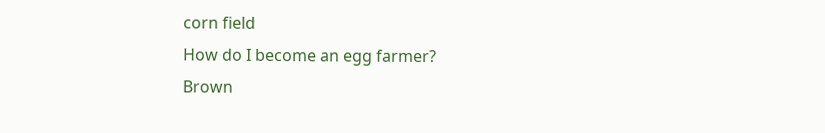corn field
How do I become an egg farmer?
Brown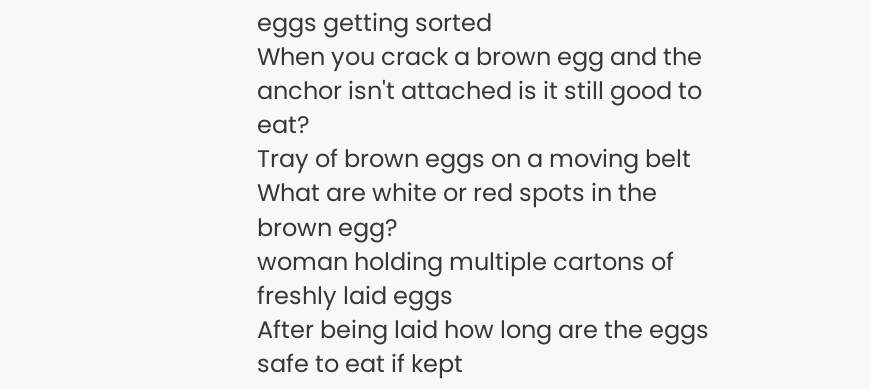eggs getting sorted
When you crack a brown egg and the anchor isn't attached is it still good to eat?
Tray of brown eggs on a moving belt
What are white or red spots in the brown egg?
woman holding multiple cartons of freshly laid eggs
After being laid how long are the eggs safe to eat if kept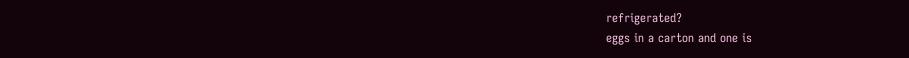refrigerated?
eggs in a carton and one is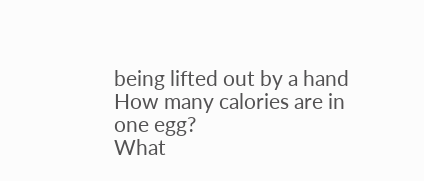being lifted out by a hand
How many calories are in one egg?
What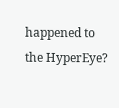happened to the HyperEye?